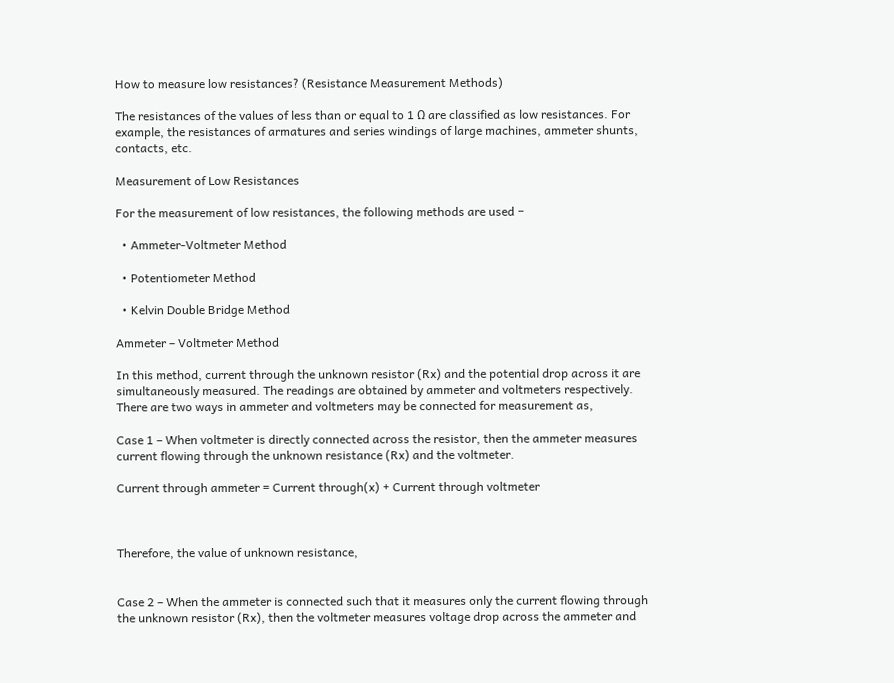How to measure low resistances? (Resistance Measurement Methods)

The resistances of the values of less than or equal to 1 Ω are classified as low resistances. For example, the resistances of armatures and series windings of large machines, ammeter shunts, contacts, etc.

Measurement of Low Resistances

For the measurement of low resistances, the following methods are used −

  • Ammeter-Voltmeter Method

  • Potentiometer Method

  • Kelvin Double Bridge Method

Ammeter – Voltmeter Method

In this method, current through the unknown resistor (Rx) and the potential drop across it are simultaneously measured. The readings are obtained by ammeter and voltmeters respectively. There are two ways in ammeter and voltmeters may be connected for measurement as,

Case 1 – When voltmeter is directly connected across the resistor, then the ammeter measures current flowing through the unknown resistance (Rx) and the voltmeter.

Current through ammeter = Current through(x) + Current through voltmeter



Therefore, the value of unknown resistance,


Case 2 – When the ammeter is connected such that it measures only the current flowing through the unknown resistor (Rx), then the voltmeter measures voltage drop across the ammeter and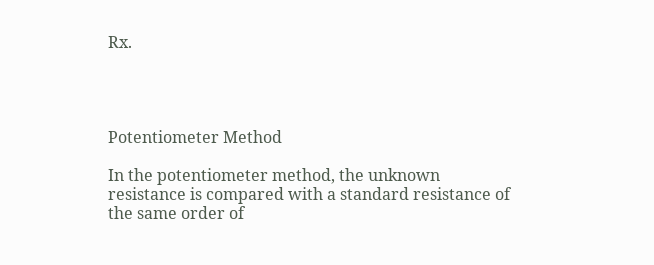Rx.




Potentiometer Method

In the potentiometer method, the unknown resistance is compared with a standard resistance of the same order of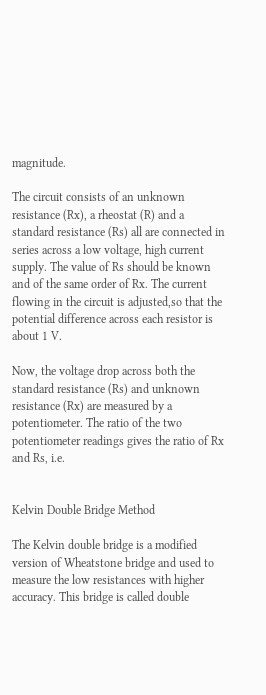magnitude.

The circuit consists of an unknown resistance (Rx), a rheostat (R) and a standard resistance (Rs) all are connected in series across a low voltage, high current supply. The value of Rs should be known and of the same order of Rx. The current flowing in the circuit is adjusted,so that the potential difference across each resistor is about 1 V.

Now, the voltage drop across both the standard resistance (Rs) and unknown resistance (Rx) are measured by a potentiometer. The ratio of the two potentiometer readings gives the ratio of Rx and Rs, i.e.


Kelvin Double Bridge Method

The Kelvin double bridge is a modified version of Wheatstone bridge and used to measure the low resistances with higher accuracy. This bridge is called double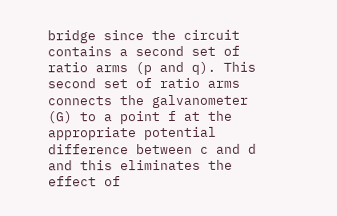bridge since the circuit contains a second set of ratio arms (p and q). This second set of ratio arms connects the galvanometer (G) to a point f at the appropriate potential difference between c and d and this eliminates the effect of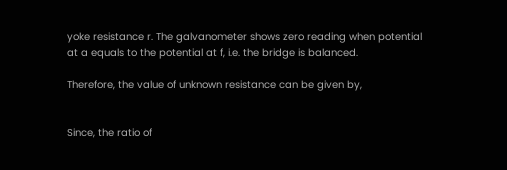yoke resistance r. The galvanometer shows zero reading when potential at a equals to the potential at f, i.e. the bridge is balanced.

Therefore, the value of unknown resistance can be given by,


Since, the ratio of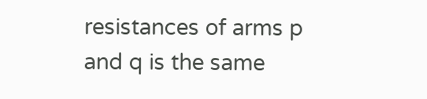resistances of arms p and q is the same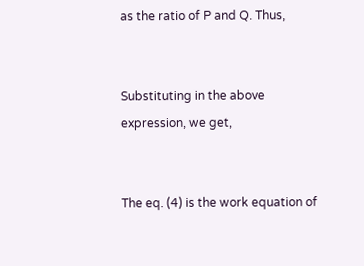as the ratio of P and Q. Thus,


Substituting in the above expression, we get,


The eq. (4) is the work equation of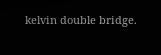kelvin double bridge.